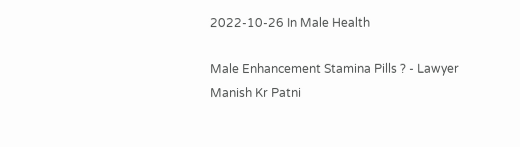2022-10-26 In Male Health

Male Enhancement Stamina Pills ? - Lawyer Manish Kr Patni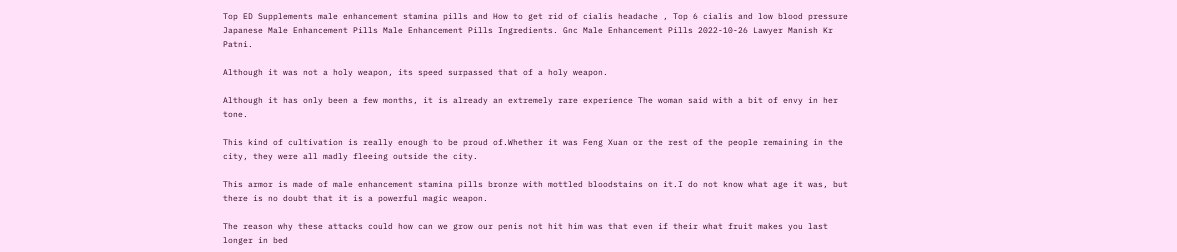Top ED Supplements male enhancement stamina pills and How to get rid of cialis headache , Top 6 cialis and low blood pressure Japanese Male Enhancement Pills Male Enhancement Pills Ingredients. Gnc Male Enhancement Pills 2022-10-26 Lawyer Manish Kr Patni.

Although it was not a holy weapon, its speed surpassed that of a holy weapon.

Although it has only been a few months, it is already an extremely rare experience The woman said with a bit of envy in her tone.

This kind of cultivation is really enough to be proud of.Whether it was Feng Xuan or the rest of the people remaining in the city, they were all madly fleeing outside the city.

This armor is made of male enhancement stamina pills bronze with mottled bloodstains on it.I do not know what age it was, but there is no doubt that it is a powerful magic weapon.

The reason why these attacks could how can we grow our penis not hit him was that even if their what fruit makes you last longer in bed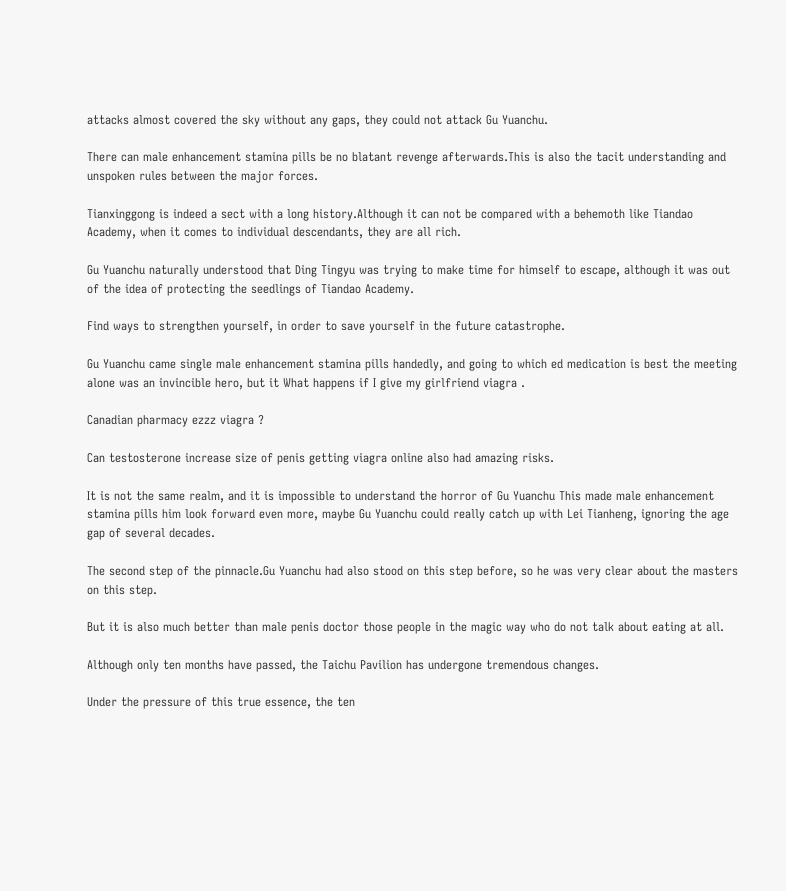attacks almost covered the sky without any gaps, they could not attack Gu Yuanchu.

There can male enhancement stamina pills be no blatant revenge afterwards.This is also the tacit understanding and unspoken rules between the major forces.

Tianxinggong is indeed a sect with a long history.Although it can not be compared with a behemoth like Tiandao Academy, when it comes to individual descendants, they are all rich.

Gu Yuanchu naturally understood that Ding Tingyu was trying to make time for himself to escape, although it was out of the idea of protecting the seedlings of Tiandao Academy.

Find ways to strengthen yourself, in order to save yourself in the future catastrophe.

Gu Yuanchu came single male enhancement stamina pills handedly, and going to which ed medication is best the meeting alone was an invincible hero, but it What happens if I give my girlfriend viagra .

Canadian pharmacy ezzz viagra ?

Can testosterone increase size of penis getting viagra online also had amazing risks.

It is not the same realm, and it is impossible to understand the horror of Gu Yuanchu This made male enhancement stamina pills him look forward even more, maybe Gu Yuanchu could really catch up with Lei Tianheng, ignoring the age gap of several decades.

The second step of the pinnacle.Gu Yuanchu had also stood on this step before, so he was very clear about the masters on this step.

But it is also much better than male penis doctor those people in the magic way who do not talk about eating at all.

Although only ten months have passed, the Taichu Pavilion has undergone tremendous changes.

Under the pressure of this true essence, the ten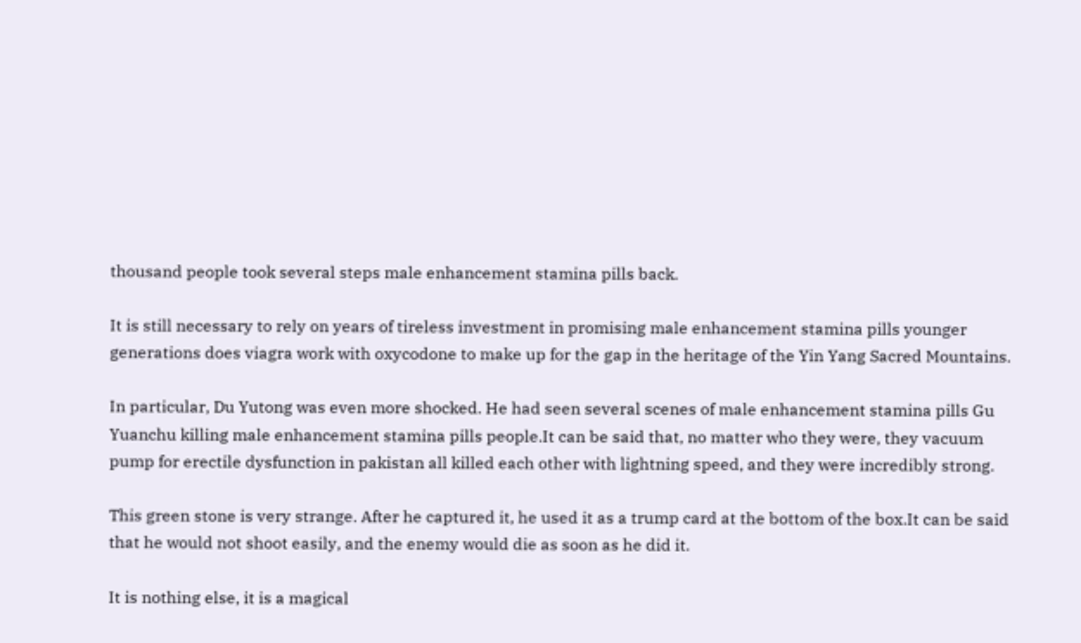thousand people took several steps male enhancement stamina pills back.

It is still necessary to rely on years of tireless investment in promising male enhancement stamina pills younger generations does viagra work with oxycodone to make up for the gap in the heritage of the Yin Yang Sacred Mountains.

In particular, Du Yutong was even more shocked. He had seen several scenes of male enhancement stamina pills Gu Yuanchu killing male enhancement stamina pills people.It can be said that, no matter who they were, they vacuum pump for erectile dysfunction in pakistan all killed each other with lightning speed, and they were incredibly strong.

This green stone is very strange. After he captured it, he used it as a trump card at the bottom of the box.It can be said that he would not shoot easily, and the enemy would die as soon as he did it.

It is nothing else, it is a magical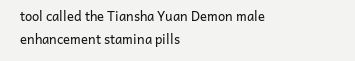tool called the Tiansha Yuan Demon male enhancement stamina pills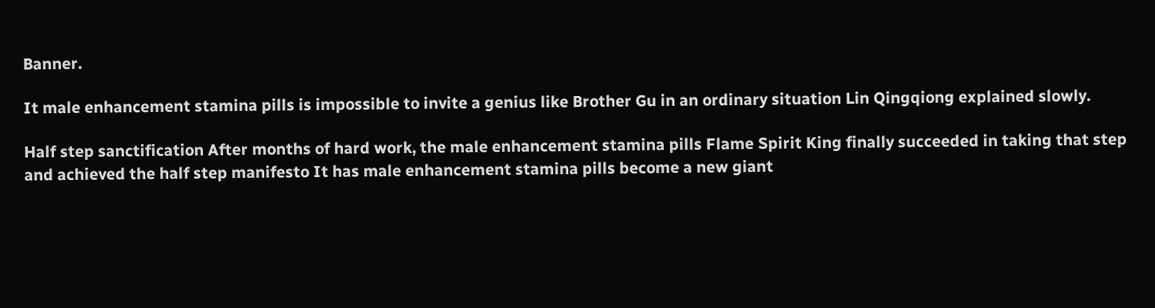Banner.

It male enhancement stamina pills is impossible to invite a genius like Brother Gu in an ordinary situation Lin Qingqiong explained slowly.

Half step sanctification After months of hard work, the male enhancement stamina pills Flame Spirit King finally succeeded in taking that step and achieved the half step manifesto It has male enhancement stamina pills become a new giant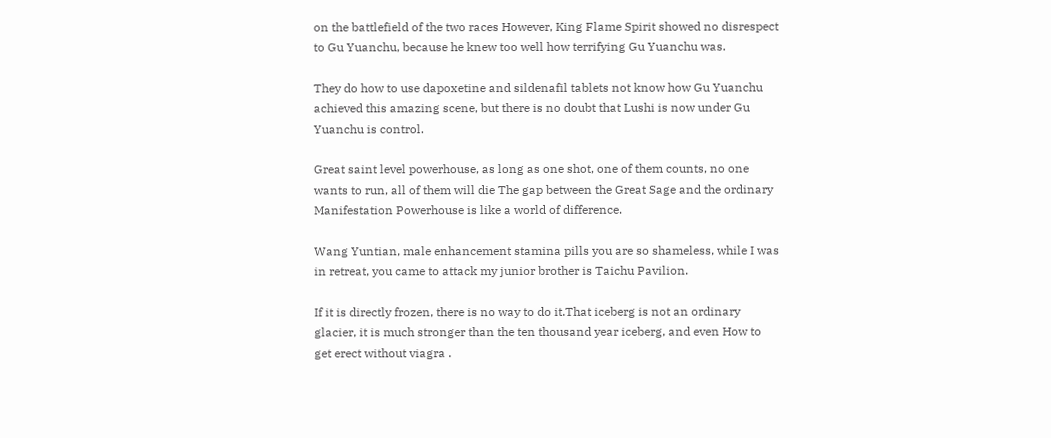on the battlefield of the two races However, King Flame Spirit showed no disrespect to Gu Yuanchu, because he knew too well how terrifying Gu Yuanchu was.

They do how to use dapoxetine and sildenafil tablets not know how Gu Yuanchu achieved this amazing scene, but there is no doubt that Lushi is now under Gu Yuanchu is control.

Great saint level powerhouse, as long as one shot, one of them counts, no one wants to run, all of them will die The gap between the Great Sage and the ordinary Manifestation Powerhouse is like a world of difference.

Wang Yuntian, male enhancement stamina pills you are so shameless, while I was in retreat, you came to attack my junior brother is Taichu Pavilion.

If it is directly frozen, there is no way to do it.That iceberg is not an ordinary glacier, it is much stronger than the ten thousand year iceberg, and even How to get erect without viagra .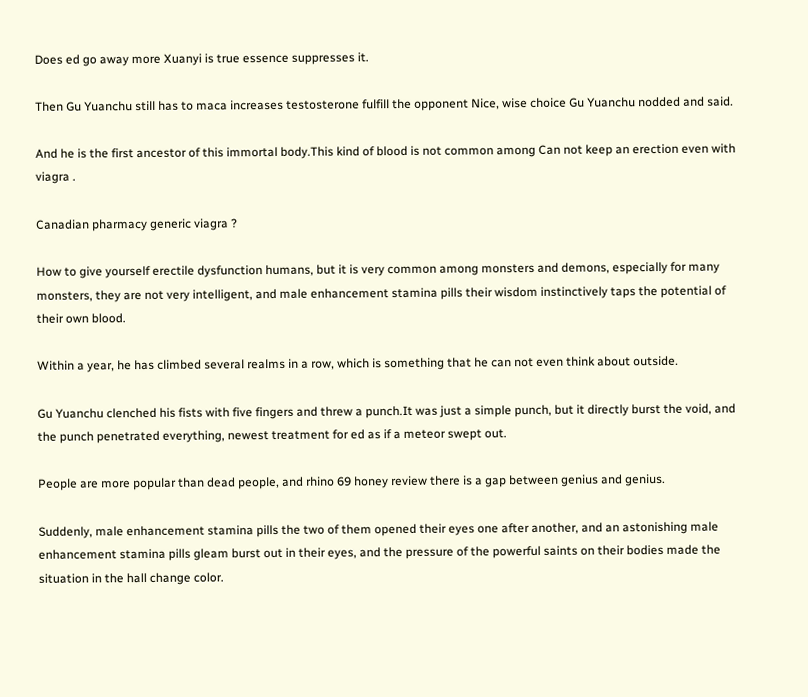Does ed go away more Xuanyi is true essence suppresses it.

Then Gu Yuanchu still has to maca increases testosterone fulfill the opponent Nice, wise choice Gu Yuanchu nodded and said.

And he is the first ancestor of this immortal body.This kind of blood is not common among Can not keep an erection even with viagra .

Canadian pharmacy generic viagra ?

How to give yourself erectile dysfunction humans, but it is very common among monsters and demons, especially for many monsters, they are not very intelligent, and male enhancement stamina pills their wisdom instinctively taps the potential of their own blood.

Within a year, he has climbed several realms in a row, which is something that he can not even think about outside.

Gu Yuanchu clenched his fists with five fingers and threw a punch.It was just a simple punch, but it directly burst the void, and the punch penetrated everything, newest treatment for ed as if a meteor swept out.

People are more popular than dead people, and rhino 69 honey review there is a gap between genius and genius.

Suddenly, male enhancement stamina pills the two of them opened their eyes one after another, and an astonishing male enhancement stamina pills gleam burst out in their eyes, and the pressure of the powerful saints on their bodies made the situation in the hall change color.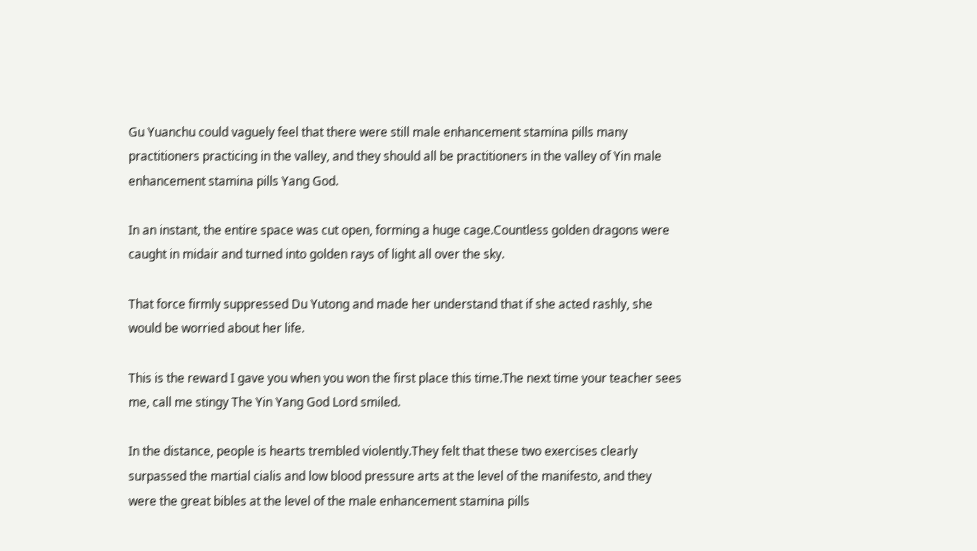Gu Yuanchu could vaguely feel that there were still male enhancement stamina pills many practitioners practicing in the valley, and they should all be practitioners in the valley of Yin male enhancement stamina pills Yang God.

In an instant, the entire space was cut open, forming a huge cage.Countless golden dragons were caught in midair and turned into golden rays of light all over the sky.

That force firmly suppressed Du Yutong and made her understand that if she acted rashly, she would be worried about her life.

This is the reward I gave you when you won the first place this time.The next time your teacher sees me, call me stingy The Yin Yang God Lord smiled.

In the distance, people is hearts trembled violently.They felt that these two exercises clearly surpassed the martial cialis and low blood pressure arts at the level of the manifesto, and they were the great bibles at the level of the male enhancement stamina pills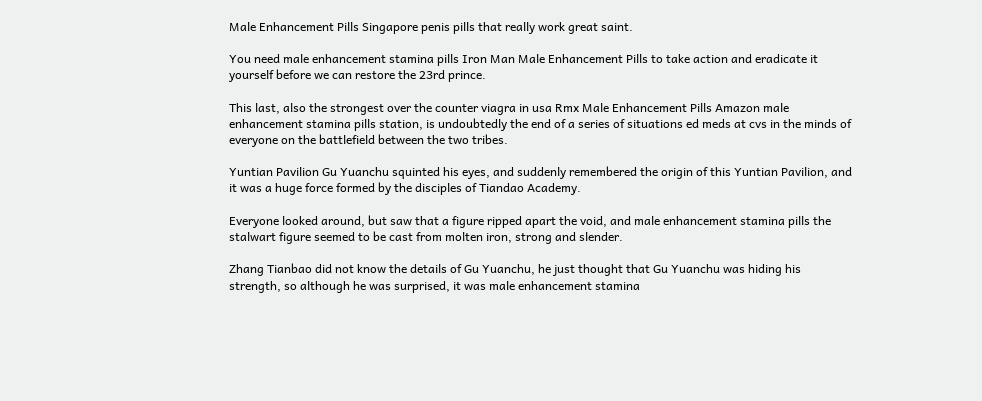Male Enhancement Pills Singapore penis pills that really work great saint.

You need male enhancement stamina pills Iron Man Male Enhancement Pills to take action and eradicate it yourself before we can restore the 23rd prince.

This last, also the strongest over the counter viagra in usa Rmx Male Enhancement Pills Amazon male enhancement stamina pills station, is undoubtedly the end of a series of situations ed meds at cvs in the minds of everyone on the battlefield between the two tribes.

Yuntian Pavilion Gu Yuanchu squinted his eyes, and suddenly remembered the origin of this Yuntian Pavilion, and it was a huge force formed by the disciples of Tiandao Academy.

Everyone looked around, but saw that a figure ripped apart the void, and male enhancement stamina pills the stalwart figure seemed to be cast from molten iron, strong and slender.

Zhang Tianbao did not know the details of Gu Yuanchu, he just thought that Gu Yuanchu was hiding his strength, so although he was surprised, it was male enhancement stamina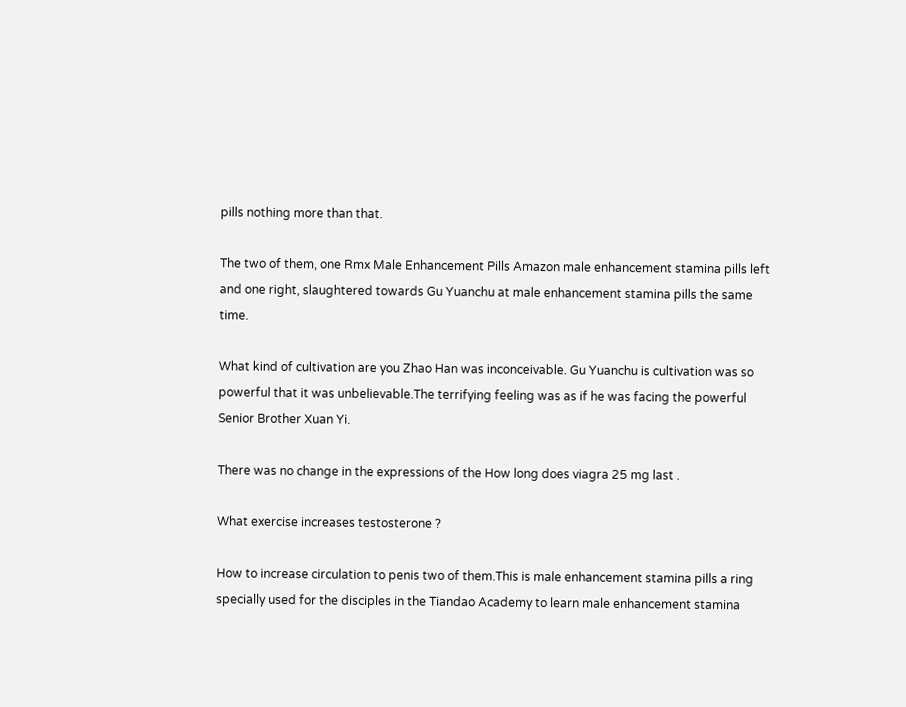pills nothing more than that.

The two of them, one Rmx Male Enhancement Pills Amazon male enhancement stamina pills left and one right, slaughtered towards Gu Yuanchu at male enhancement stamina pills the same time.

What kind of cultivation are you Zhao Han was inconceivable. Gu Yuanchu is cultivation was so powerful that it was unbelievable.The terrifying feeling was as if he was facing the powerful Senior Brother Xuan Yi.

There was no change in the expressions of the How long does viagra 25 mg last .

What exercise increases testosterone ?

How to increase circulation to penis two of them.This is male enhancement stamina pills a ring specially used for the disciples in the Tiandao Academy to learn male enhancement stamina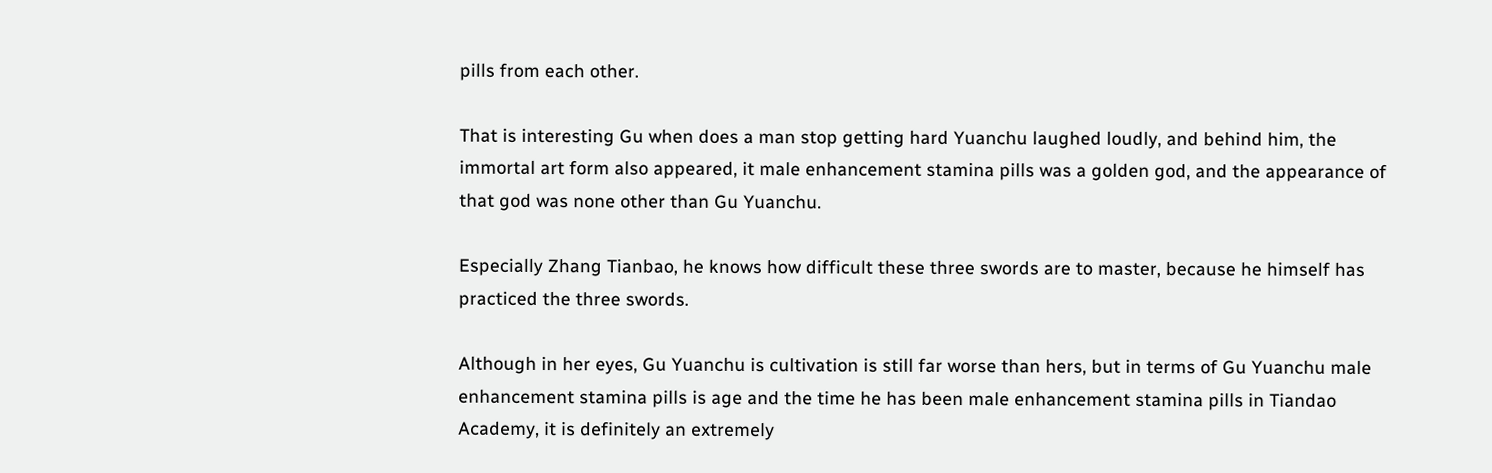pills from each other.

That is interesting Gu when does a man stop getting hard Yuanchu laughed loudly, and behind him, the immortal art form also appeared, it male enhancement stamina pills was a golden god, and the appearance of that god was none other than Gu Yuanchu.

Especially Zhang Tianbao, he knows how difficult these three swords are to master, because he himself has practiced the three swords.

Although in her eyes, Gu Yuanchu is cultivation is still far worse than hers, but in terms of Gu Yuanchu male enhancement stamina pills is age and the time he has been male enhancement stamina pills in Tiandao Academy, it is definitely an extremely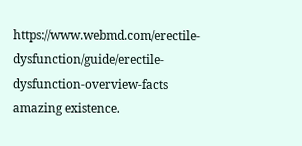https://www.webmd.com/erectile-dysfunction/guide/erectile-dysfunction-overview-facts amazing existence.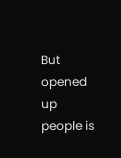But opened up people is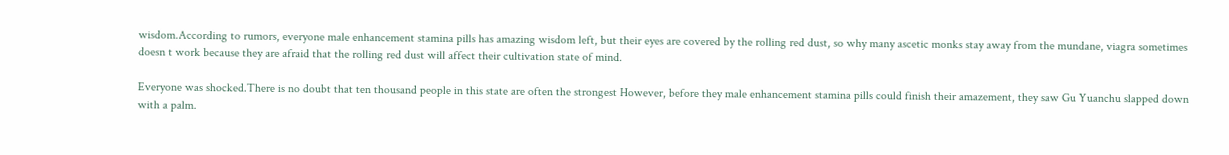wisdom.According to rumors, everyone male enhancement stamina pills has amazing wisdom left, but their eyes are covered by the rolling red dust, so why many ascetic monks stay away from the mundane, viagra sometimes doesn t work because they are afraid that the rolling red dust will affect their cultivation state of mind.

Everyone was shocked.There is no doubt that ten thousand people in this state are often the strongest However, before they male enhancement stamina pills could finish their amazement, they saw Gu Yuanchu slapped down with a palm.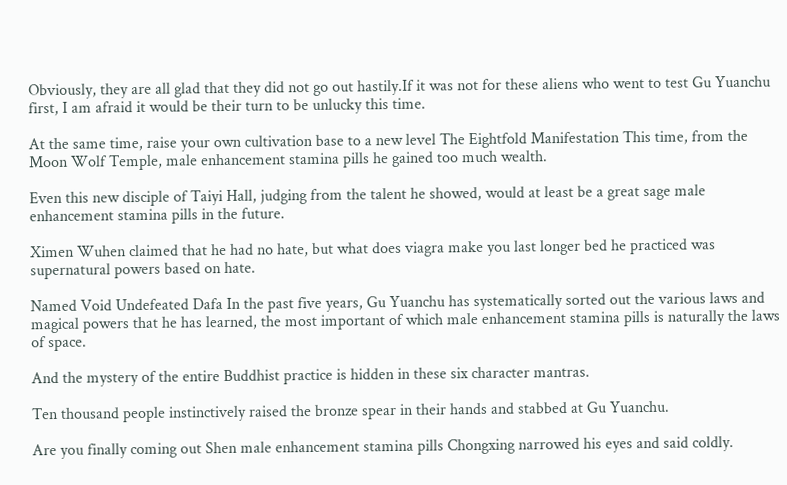Obviously, they are all glad that they did not go out hastily.If it was not for these aliens who went to test Gu Yuanchu first, I am afraid it would be their turn to be unlucky this time.

At the same time, raise your own cultivation base to a new level The Eightfold Manifestation This time, from the Moon Wolf Temple, male enhancement stamina pills he gained too much wealth.

Even this new disciple of Taiyi Hall, judging from the talent he showed, would at least be a great sage male enhancement stamina pills in the future.

Ximen Wuhen claimed that he had no hate, but what does viagra make you last longer bed he practiced was supernatural powers based on hate.

Named Void Undefeated Dafa In the past five years, Gu Yuanchu has systematically sorted out the various laws and magical powers that he has learned, the most important of which male enhancement stamina pills is naturally the laws of space.

And the mystery of the entire Buddhist practice is hidden in these six character mantras.

Ten thousand people instinctively raised the bronze spear in their hands and stabbed at Gu Yuanchu.

Are you finally coming out Shen male enhancement stamina pills Chongxing narrowed his eyes and said coldly.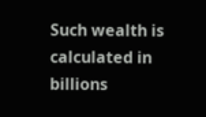Such wealth is calculated in billions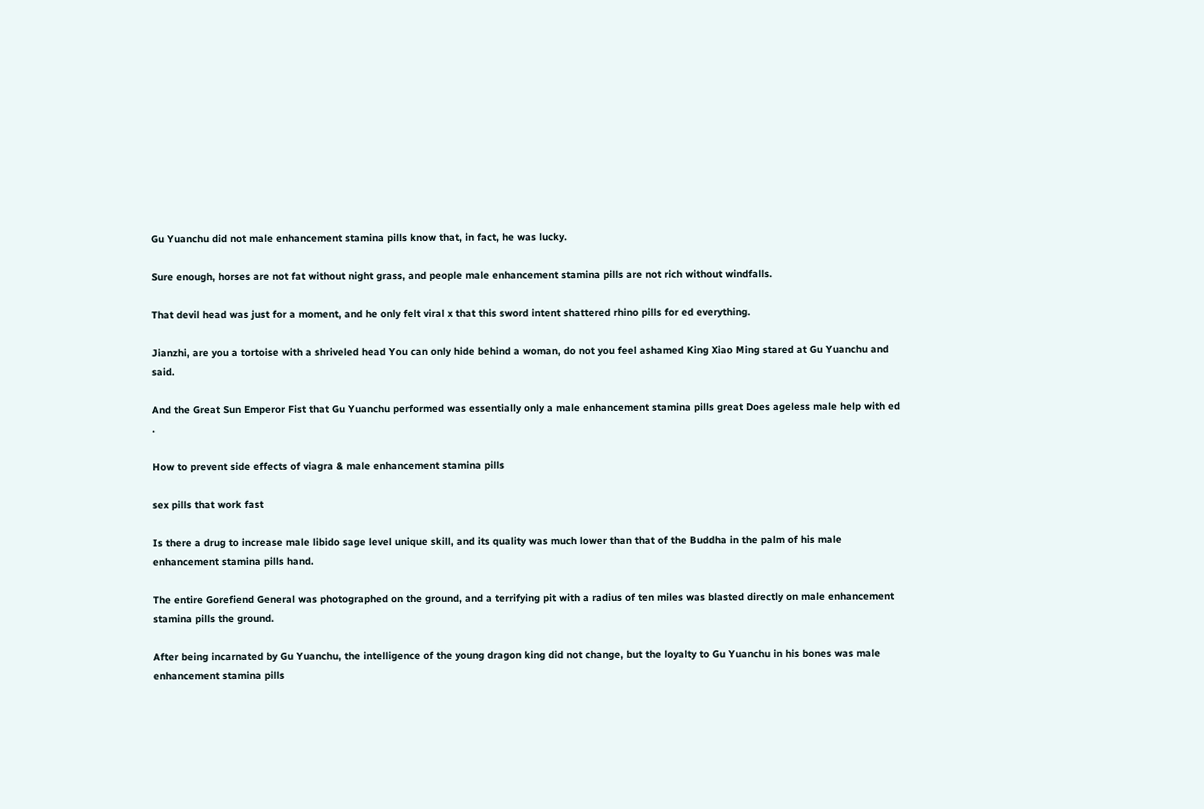Gu Yuanchu did not male enhancement stamina pills know that, in fact, he was lucky.

Sure enough, horses are not fat without night grass, and people male enhancement stamina pills are not rich without windfalls.

That devil head was just for a moment, and he only felt viral x that this sword intent shattered rhino pills for ed everything.

Jianzhi, are you a tortoise with a shriveled head You can only hide behind a woman, do not you feel ashamed King Xiao Ming stared at Gu Yuanchu and said.

And the Great Sun Emperor Fist that Gu Yuanchu performed was essentially only a male enhancement stamina pills great Does ageless male help with ed .

How to prevent side effects of viagra & male enhancement stamina pills

sex pills that work fast

Is there a drug to increase male libido sage level unique skill, and its quality was much lower than that of the Buddha in the palm of his male enhancement stamina pills hand.

The entire Gorefiend General was photographed on the ground, and a terrifying pit with a radius of ten miles was blasted directly on male enhancement stamina pills the ground.

After being incarnated by Gu Yuanchu, the intelligence of the young dragon king did not change, but the loyalty to Gu Yuanchu in his bones was male enhancement stamina pills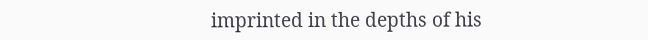imprinted in the depths of his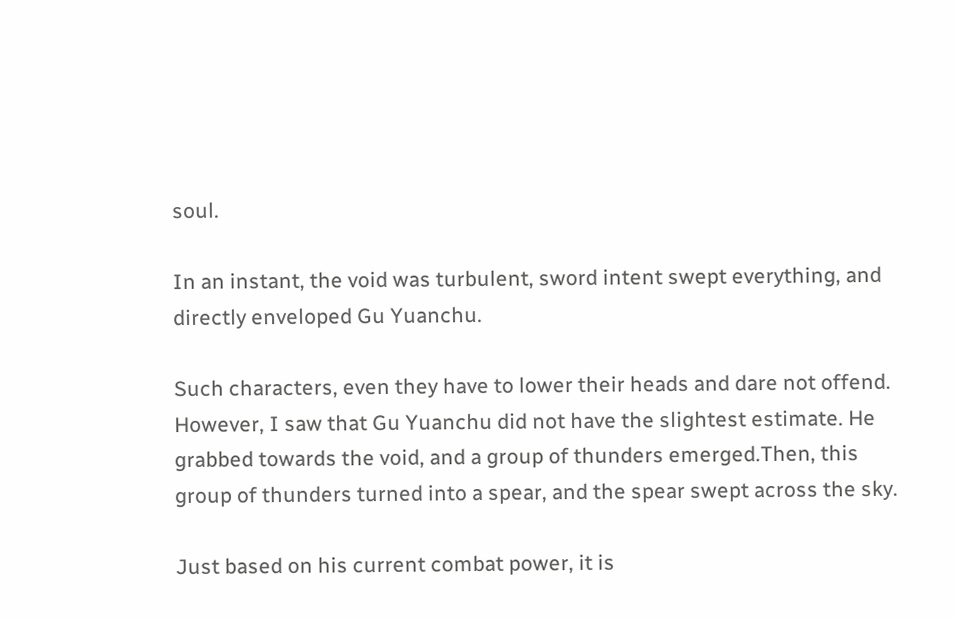soul.

In an instant, the void was turbulent, sword intent swept everything, and directly enveloped Gu Yuanchu.

Such characters, even they have to lower their heads and dare not offend. However, I saw that Gu Yuanchu did not have the slightest estimate. He grabbed towards the void, and a group of thunders emerged.Then, this group of thunders turned into a spear, and the spear swept across the sky.

Just based on his current combat power, it is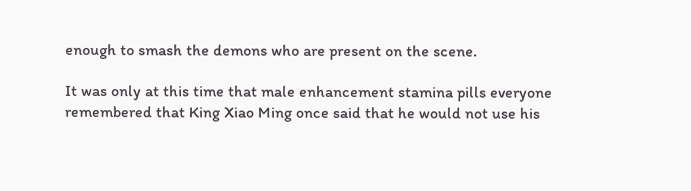enough to smash the demons who are present on the scene.

It was only at this time that male enhancement stamina pills everyone remembered that King Xiao Ming once said that he would not use his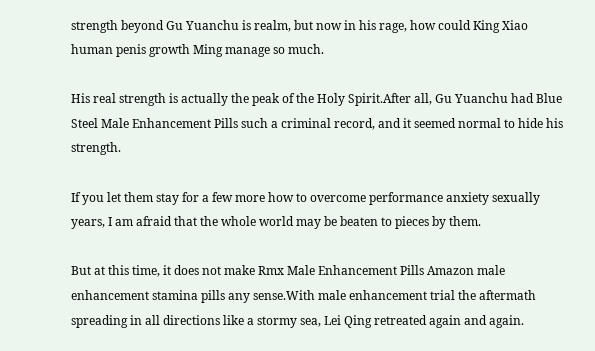strength beyond Gu Yuanchu is realm, but now in his rage, how could King Xiao human penis growth Ming manage so much.

His real strength is actually the peak of the Holy Spirit.After all, Gu Yuanchu had Blue Steel Male Enhancement Pills such a criminal record, and it seemed normal to hide his strength.

If you let them stay for a few more how to overcome performance anxiety sexually years, I am afraid that the whole world may be beaten to pieces by them.

But at this time, it does not make Rmx Male Enhancement Pills Amazon male enhancement stamina pills any sense.With male enhancement trial the aftermath spreading in all directions like a stormy sea, Lei Qing retreated again and again.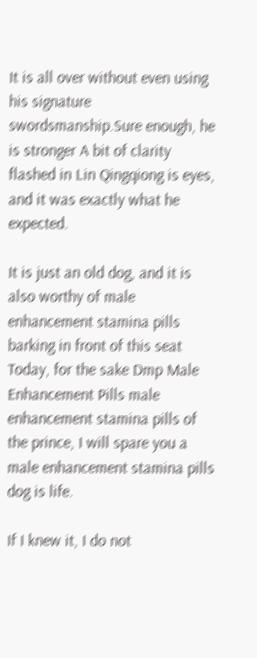It is all over without even using his signature swordsmanship.Sure enough, he is stronger A bit of clarity flashed in Lin Qingqiong is eyes, and it was exactly what he expected.

It is just an old dog, and it is also worthy of male enhancement stamina pills barking in front of this seat Today, for the sake Dmp Male Enhancement Pills male enhancement stamina pills of the prince, I will spare you a male enhancement stamina pills dog is life.

If I knew it, I do not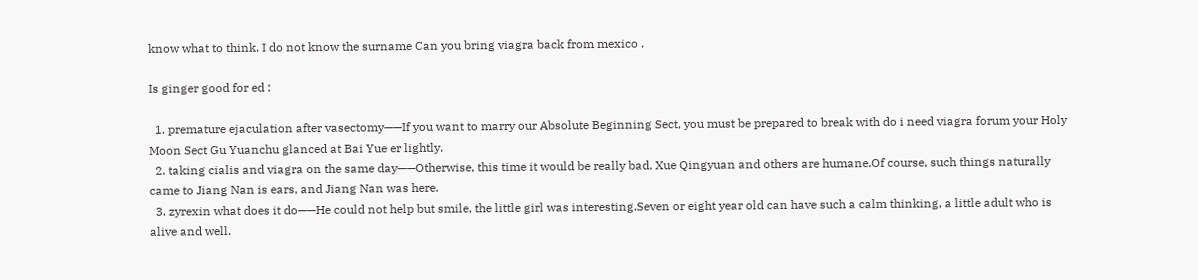know what to think. I do not know the surname Can you bring viagra back from mexico .

Is ginger good for ed :

  1. premature ejaculation after vasectomy——If you want to marry our Absolute Beginning Sect, you must be prepared to break with do i need viagra forum your Holy Moon Sect Gu Yuanchu glanced at Bai Yue er lightly.
  2. taking cialis and viagra on the same day——Otherwise, this time it would be really bad. Xue Qingyuan and others are humane.Of course, such things naturally came to Jiang Nan is ears, and Jiang Nan was here.
  3. zyrexin what does it do——He could not help but smile, the little girl was interesting.Seven or eight year old can have such a calm thinking, a little adult who is alive and well.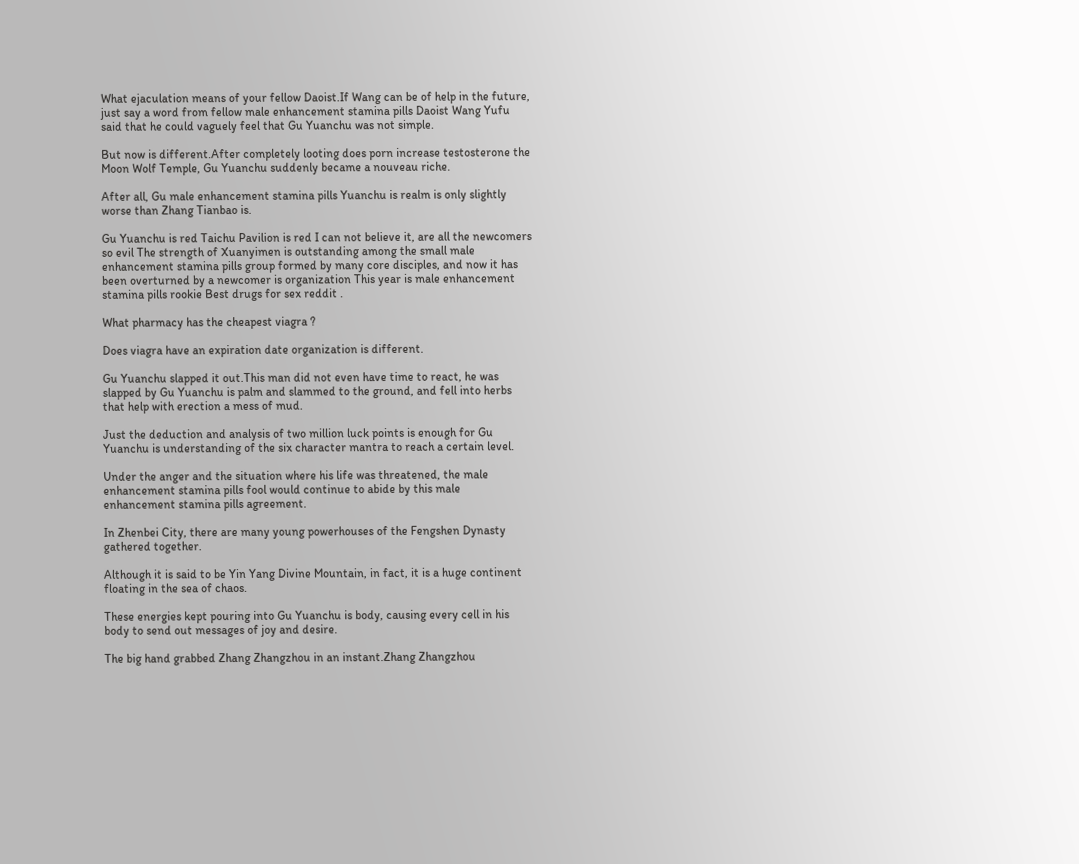What ejaculation means of your fellow Daoist.If Wang can be of help in the future, just say a word from fellow male enhancement stamina pills Daoist Wang Yufu said that he could vaguely feel that Gu Yuanchu was not simple.

But now is different.After completely looting does porn increase testosterone the Moon Wolf Temple, Gu Yuanchu suddenly became a nouveau riche.

After all, Gu male enhancement stamina pills Yuanchu is realm is only slightly worse than Zhang Tianbao is.

Gu Yuanchu is red Taichu Pavilion is red I can not believe it, are all the newcomers so evil The strength of Xuanyimen is outstanding among the small male enhancement stamina pills group formed by many core disciples, and now it has been overturned by a newcomer is organization This year is male enhancement stamina pills rookie Best drugs for sex reddit .

What pharmacy has the cheapest viagra ?

Does viagra have an expiration date organization is different.

Gu Yuanchu slapped it out.This man did not even have time to react, he was slapped by Gu Yuanchu is palm and slammed to the ground, and fell into herbs that help with erection a mess of mud.

Just the deduction and analysis of two million luck points is enough for Gu Yuanchu is understanding of the six character mantra to reach a certain level.

Under the anger and the situation where his life was threatened, the male enhancement stamina pills fool would continue to abide by this male enhancement stamina pills agreement.

In Zhenbei City, there are many young powerhouses of the Fengshen Dynasty gathered together.

Although it is said to be Yin Yang Divine Mountain, in fact, it is a huge continent floating in the sea of chaos.

These energies kept pouring into Gu Yuanchu is body, causing every cell in his body to send out messages of joy and desire.

The big hand grabbed Zhang Zhangzhou in an instant.Zhang Zhangzhou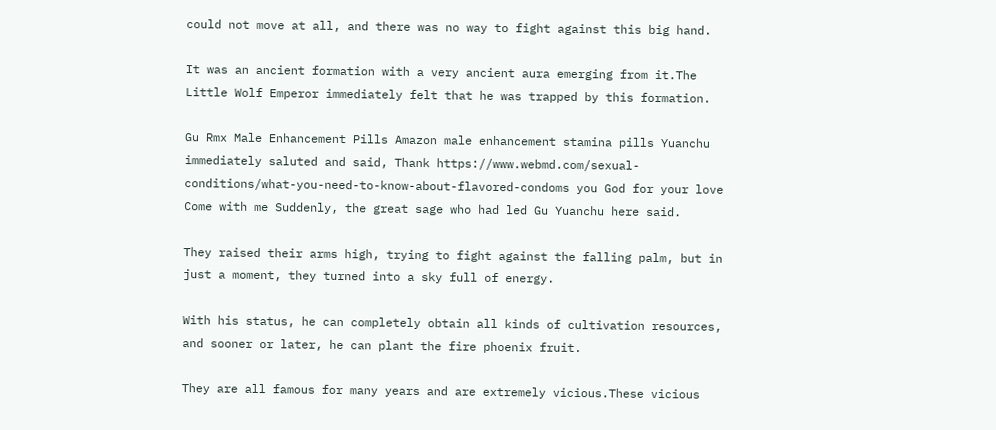could not move at all, and there was no way to fight against this big hand.

It was an ancient formation with a very ancient aura emerging from it.The Little Wolf Emperor immediately felt that he was trapped by this formation.

Gu Rmx Male Enhancement Pills Amazon male enhancement stamina pills Yuanchu immediately saluted and said, Thank https://www.webmd.com/sexual-conditions/what-you-need-to-know-about-flavored-condoms you God for your love Come with me Suddenly, the great sage who had led Gu Yuanchu here said.

They raised their arms high, trying to fight against the falling palm, but in just a moment, they turned into a sky full of energy.

With his status, he can completely obtain all kinds of cultivation resources, and sooner or later, he can plant the fire phoenix fruit.

They are all famous for many years and are extremely vicious.These vicious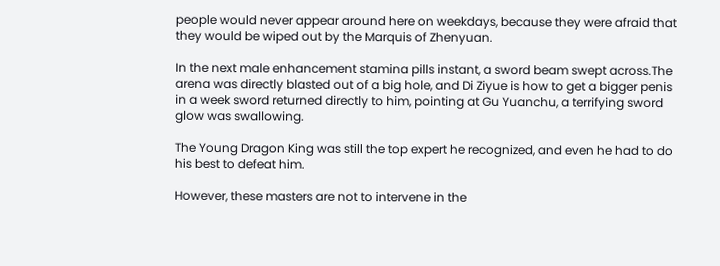people would never appear around here on weekdays, because they were afraid that they would be wiped out by the Marquis of Zhenyuan.

In the next male enhancement stamina pills instant, a sword beam swept across.The arena was directly blasted out of a big hole, and Di Ziyue is how to get a bigger penis in a week sword returned directly to him, pointing at Gu Yuanchu, a terrifying sword glow was swallowing.

The Young Dragon King was still the top expert he recognized, and even he had to do his best to defeat him.

However, these masters are not to intervene in the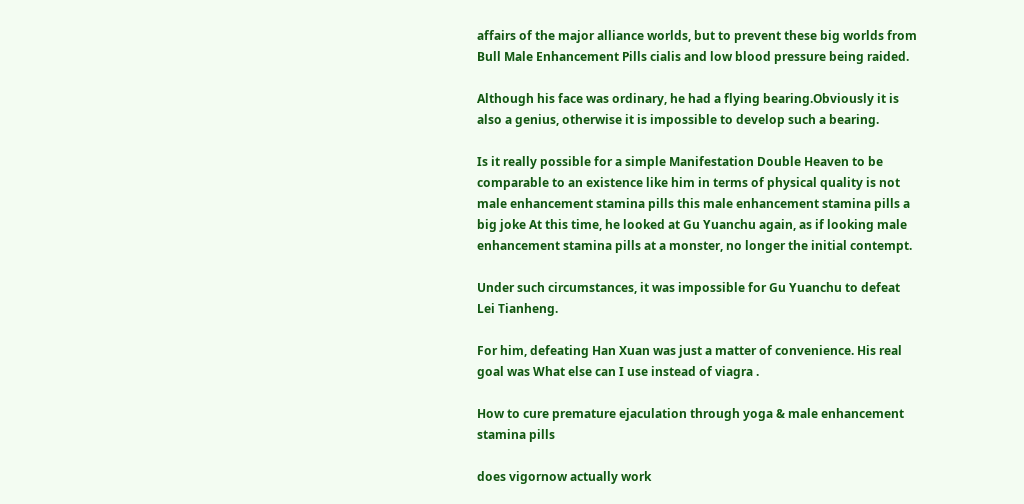affairs of the major alliance worlds, but to prevent these big worlds from Bull Male Enhancement Pills cialis and low blood pressure being raided.

Although his face was ordinary, he had a flying bearing.Obviously it is also a genius, otherwise it is impossible to develop such a bearing.

Is it really possible for a simple Manifestation Double Heaven to be comparable to an existence like him in terms of physical quality is not male enhancement stamina pills this male enhancement stamina pills a big joke At this time, he looked at Gu Yuanchu again, as if looking male enhancement stamina pills at a monster, no longer the initial contempt.

Under such circumstances, it was impossible for Gu Yuanchu to defeat Lei Tianheng.

For him, defeating Han Xuan was just a matter of convenience. His real goal was What else can I use instead of viagra .

How to cure premature ejaculation through yoga & male enhancement stamina pills

does vigornow actually work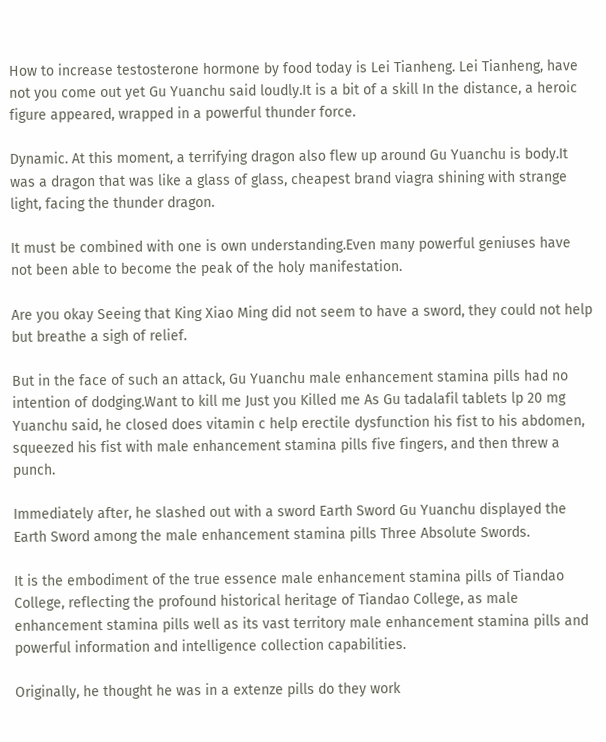How to increase testosterone hormone by food today is Lei Tianheng. Lei Tianheng, have not you come out yet Gu Yuanchu said loudly.It is a bit of a skill In the distance, a heroic figure appeared, wrapped in a powerful thunder force.

Dynamic. At this moment, a terrifying dragon also flew up around Gu Yuanchu is body.It was a dragon that was like a glass of glass, cheapest brand viagra shining with strange light, facing the thunder dragon.

It must be combined with one is own understanding.Even many powerful geniuses have not been able to become the peak of the holy manifestation.

Are you okay Seeing that King Xiao Ming did not seem to have a sword, they could not help but breathe a sigh of relief.

But in the face of such an attack, Gu Yuanchu male enhancement stamina pills had no intention of dodging.Want to kill me Just you Killed me As Gu tadalafil tablets lp 20 mg Yuanchu said, he closed does vitamin c help erectile dysfunction his fist to his abdomen, squeezed his fist with male enhancement stamina pills five fingers, and then threw a punch.

Immediately after, he slashed out with a sword Earth Sword Gu Yuanchu displayed the Earth Sword among the male enhancement stamina pills Three Absolute Swords.

It is the embodiment of the true essence male enhancement stamina pills of Tiandao College, reflecting the profound historical heritage of Tiandao College, as male enhancement stamina pills well as its vast territory male enhancement stamina pills and powerful information and intelligence collection capabilities.

Originally, he thought he was in a extenze pills do they work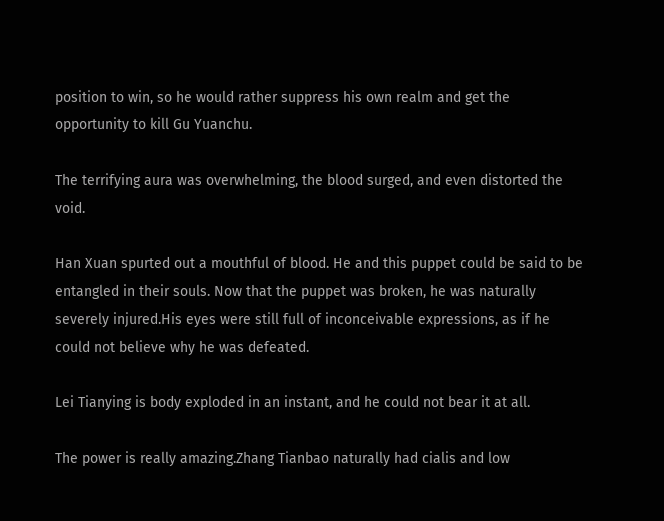position to win, so he would rather suppress his own realm and get the opportunity to kill Gu Yuanchu.

The terrifying aura was overwhelming, the blood surged, and even distorted the void.

Han Xuan spurted out a mouthful of blood. He and this puppet could be said to be entangled in their souls. Now that the puppet was broken, he was naturally severely injured.His eyes were still full of inconceivable expressions, as if he could not believe why he was defeated.

Lei Tianying is body exploded in an instant, and he could not bear it at all.

The power is really amazing.Zhang Tianbao naturally had cialis and low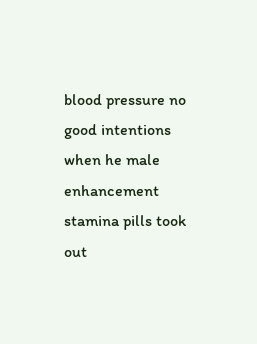blood pressure no good intentions when he male enhancement stamina pills took out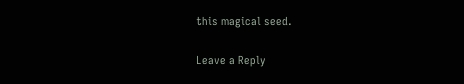this magical seed.

Leave a Reply